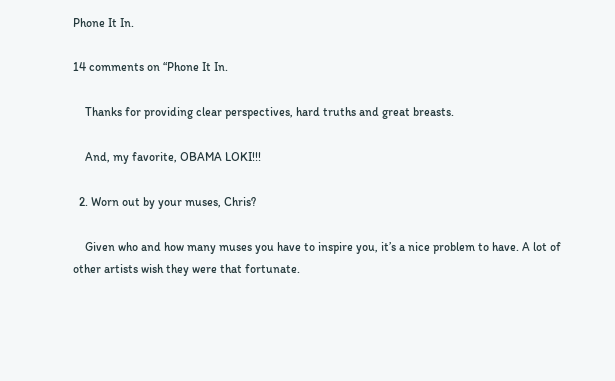Phone It In.

14 comments on “Phone It In.

    Thanks for providing clear perspectives, hard truths and great breasts.

    And, my favorite, OBAMA LOKI!!!

  2. Worn out by your muses, Chris?

    Given who and how many muses you have to inspire you, it’s a nice problem to have. A lot of other artists wish they were that fortunate.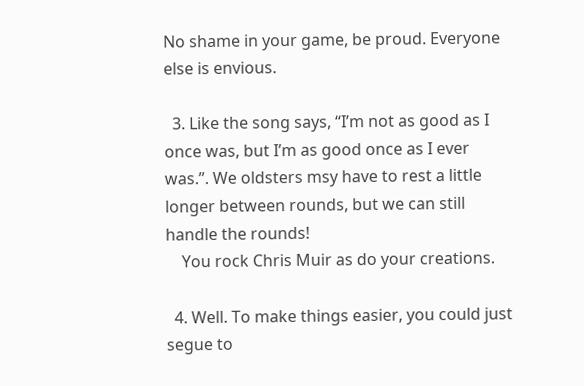No shame in your game, be proud. Everyone else is envious.

  3. Like the song says, “I’m not as good as I once was, but I’m as good once as I ever was.”. We oldsters msy have to rest a little longer between rounds, but we can still handle the rounds!
    You rock Chris Muir as do your creations.

  4. Well. To make things easier, you could just segue to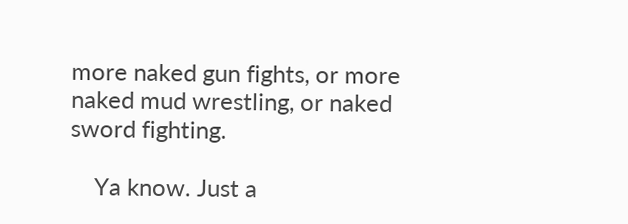more naked gun fights, or more naked mud wrestling, or naked sword fighting.

    Ya know. Just a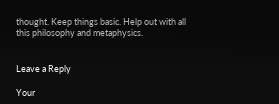thought. Keep things basic. Help out with all this philosophy and metaphysics.


Leave a Reply

Your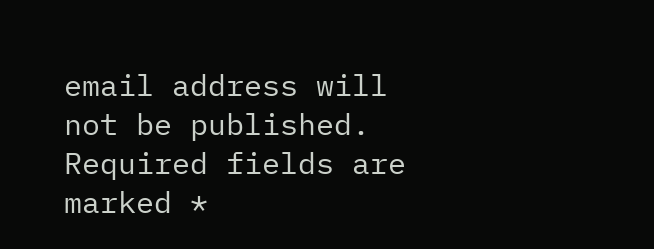email address will not be published. Required fields are marked *